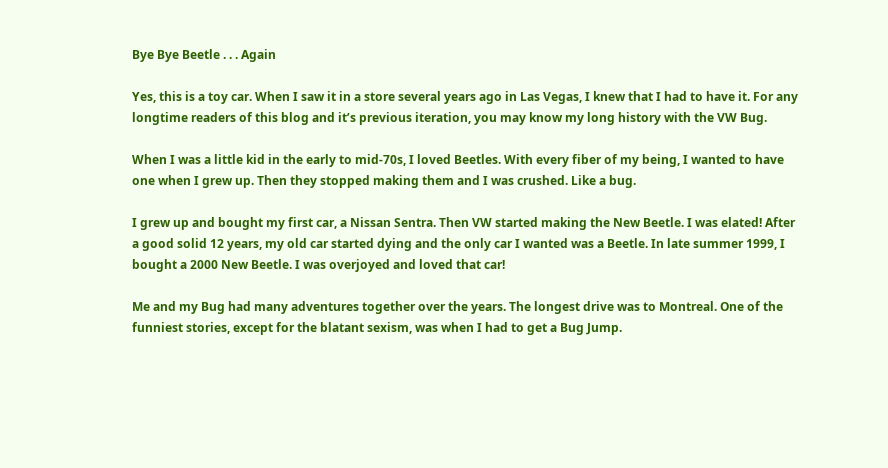Bye Bye Beetle . . . Again

Yes, this is a toy car. When I saw it in a store several years ago in Las Vegas, I knew that I had to have it. For any longtime readers of this blog and it’s previous iteration, you may know my long history with the VW Bug.

When I was a little kid in the early to mid-70s, I loved Beetles. With every fiber of my being, I wanted to have one when I grew up. Then they stopped making them and I was crushed. Like a bug.

I grew up and bought my first car, a Nissan Sentra. Then VW started making the New Beetle. I was elated! After a good solid 12 years, my old car started dying and the only car I wanted was a Beetle. In late summer 1999, I bought a 2000 New Beetle. I was overjoyed and loved that car!

Me and my Bug had many adventures together over the years. The longest drive was to Montreal. One of the funniest stories, except for the blatant sexism, was when I had to get a Bug Jump.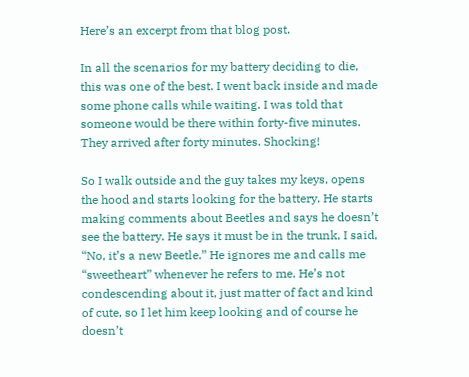Here’s an excerpt from that blog post.

In all the scenarios for my battery deciding to die, this was one of the best. I went back inside and made some phone calls while waiting. I was told that someone would be there within forty-five minutes. They arrived after forty minutes. Shocking!

So I walk outside and the guy takes my keys, opens the hood and starts looking for the battery. He starts making comments about Beetles and says he doesn’t see the battery. He says it must be in the trunk, I said, “No, it’s a new Beetle.” He ignores me and calls me “sweetheart” whenever he refers to me. He’s not condescending about it, just matter of fact and kind of cute, so I let him keep looking and of course he doesn’t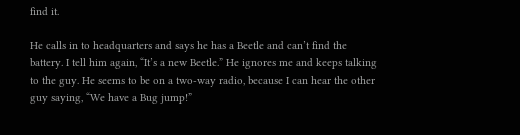find it.

He calls in to headquarters and says he has a Beetle and can’t find the battery. I tell him again, “It’s a new Beetle.” He ignores me and keeps talking to the guy. He seems to be on a two-way radio, because I can hear the other guy saying, “We have a Bug jump!”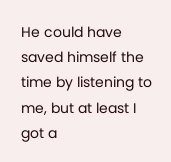He could have saved himself the time by listening to me, but at least I got a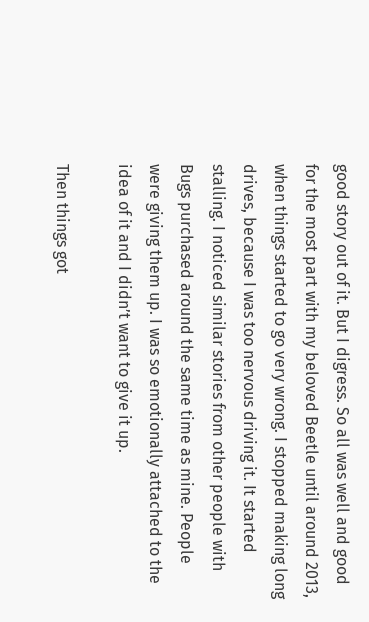good story out of it. But I digress. So all was well and good for the most part with my beloved Beetle until around 2013, when things started to go very wrong. I stopped making long drives, because I was too nervous driving it. It started stalling. I noticed similar stories from other people with Bugs purchased around the same time as mine. People were giving them up. I was so emotionally attached to the idea of it and I didn’t want to give it up.

Then things got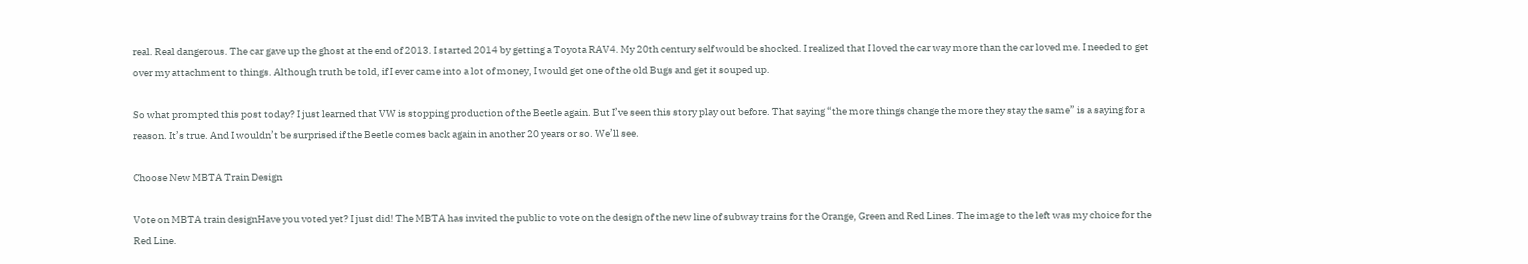real. Real dangerous. The car gave up the ghost at the end of 2013. I started 2014 by getting a Toyota RAV4. My 20th century self would be shocked. I realized that I loved the car way more than the car loved me. I needed to get over my attachment to things. Although truth be told, if I ever came into a lot of money, I would get one of the old Bugs and get it souped up.

So what prompted this post today? I just learned that VW is stopping production of the Beetle again. But I’ve seen this story play out before. That saying “the more things change the more they stay the same” is a saying for a reason. It’s true. And I wouldn’t be surprised if the Beetle comes back again in another 20 years or so. We’ll see.

Choose New MBTA Train Design

Vote on MBTA train designHave you voted yet? I just did! The MBTA has invited the public to vote on the design of the new line of subway trains for the Orange, Green and Red Lines. The image to the left was my choice for the Red Line.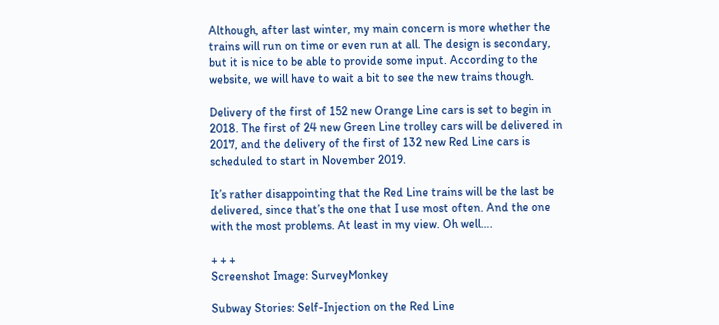Although, after last winter, my main concern is more whether the trains will run on time or even run at all. The design is secondary, but it is nice to be able to provide some input. According to the website, we will have to wait a bit to see the new trains though.

Delivery of the first of 152 new Orange Line cars is set to begin in 2018. The first of 24 new Green Line trolley cars will be delivered in 2017, and the delivery of the first of 132 new Red Line cars is scheduled to start in November 2019.

It’s rather disappointing that the Red Line trains will be the last be delivered, since that’s the one that I use most often. And the one with the most problems. At least in my view. Oh well….

+ + +
Screenshot Image: SurveyMonkey

Subway Stories: Self-Injection on the Red Line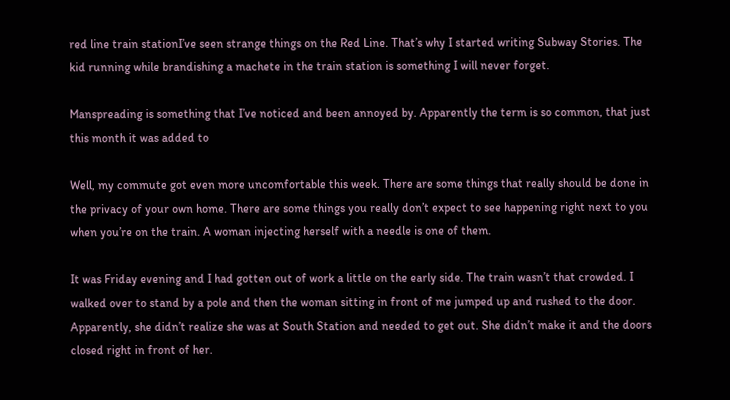red line train stationI’ve seen strange things on the Red Line. That’s why I started writing Subway Stories. The kid running while brandishing a machete in the train station is something I will never forget.

Manspreading is something that I’ve noticed and been annoyed by. Apparently the term is so common, that just this month it was added to

Well, my commute got even more uncomfortable this week. There are some things that really should be done in the privacy of your own home. There are some things you really don’t expect to see happening right next to you when you’re on the train. A woman injecting herself with a needle is one of them.

It was Friday evening and I had gotten out of work a little on the early side. The train wasn’t that crowded. I walked over to stand by a pole and then the woman sitting in front of me jumped up and rushed to the door. Apparently, she didn’t realize she was at South Station and needed to get out. She didn’t make it and the doors closed right in front of her.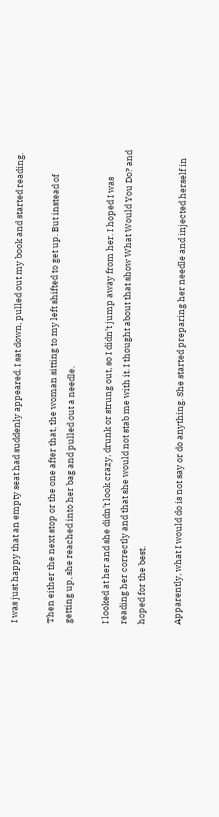I was just happy that an empty seat had suddenly appeared. I sat down, pulled out my book and started reading.

Then either the next stop or the one after that, the woman sitting to my left shifted to get up. But instead of getting up, she reached into her bag and pulled out a needle.

I looked at her and she didn’t look crazy, drunk or strung out, so I didn’t jump away from her. I hoped I was reading her correctly and that she would not stab me with it. I thought about that show What Would You Do? and hoped for the best.

Apparently, what I would do is not say or do anything. She started preparing her needle and injected herself in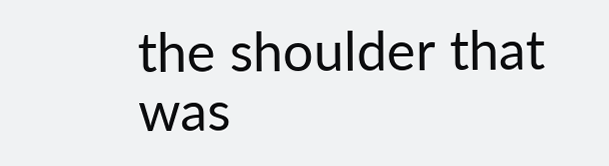the shoulder that was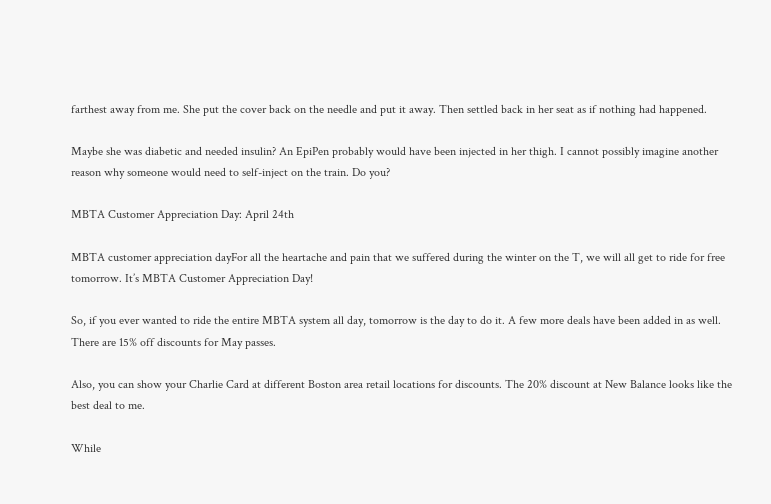farthest away from me. She put the cover back on the needle and put it away. Then settled back in her seat as if nothing had happened.

Maybe she was diabetic and needed insulin? An EpiPen probably would have been injected in her thigh. I cannot possibly imagine another reason why someone would need to self-inject on the train. Do you?

MBTA Customer Appreciation Day: April 24th

MBTA customer appreciation dayFor all the heartache and pain that we suffered during the winter on the T, we will all get to ride for free tomorrow. It’s MBTA Customer Appreciation Day!

So, if you ever wanted to ride the entire MBTA system all day, tomorrow is the day to do it. A few more deals have been added in as well. There are 15% off discounts for May passes.

Also, you can show your Charlie Card at different Boston area retail locations for discounts. The 20% discount at New Balance looks like the best deal to me.

While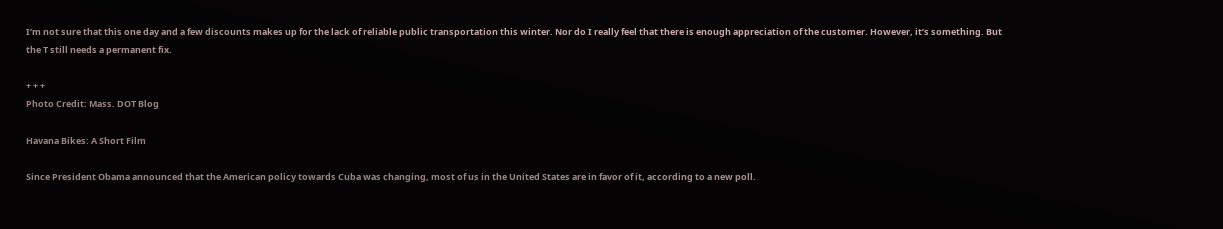I’m not sure that this one day and a few discounts makes up for the lack of reliable public transportation this winter. Nor do I really feel that there is enough appreciation of the customer. However, it’s something. But the T still needs a permanent fix.

+ + +
Photo Credit: Mass. DOT Blog

Havana Bikes: A Short Film

Since President Obama announced that the American policy towards Cuba was changing, most of us in the United States are in favor of it, according to a new poll.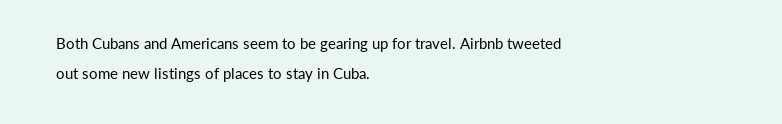Both Cubans and Americans seem to be gearing up for travel. Airbnb tweeted out some new listings of places to stay in Cuba.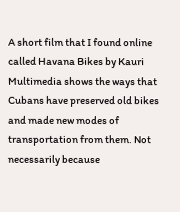A short film that I found online called Havana Bikes by Kauri Multimedia shows the ways that Cubans have preserved old bikes and made new modes of transportation from them. Not necessarily because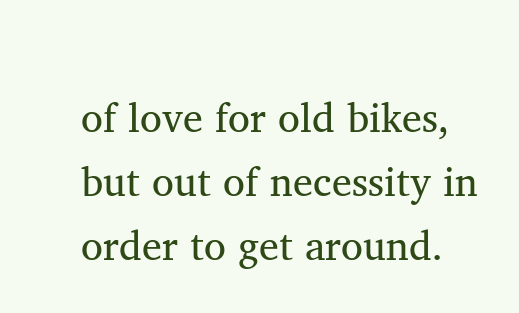of love for old bikes, but out of necessity in order to get around.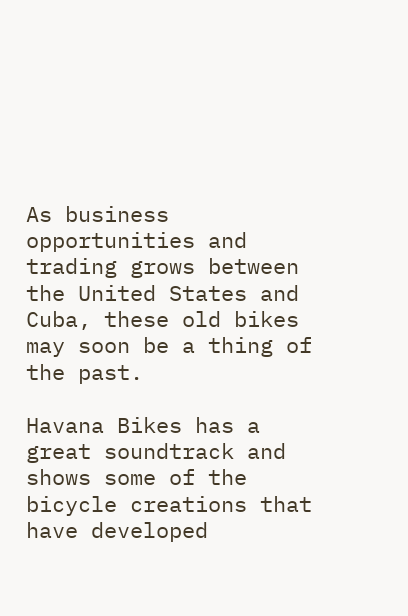As business opportunities and trading grows between the United States and Cuba, these old bikes may soon be a thing of the past.

Havana Bikes has a great soundtrack and shows some of the bicycle creations that have developed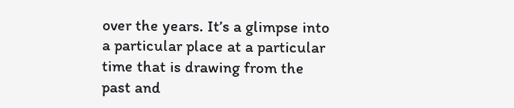over the years. It’s a glimpse into a particular place at a particular time that is drawing from the past and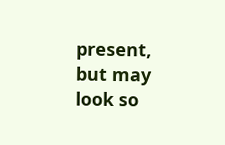present, but may look so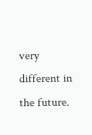very different in the future.